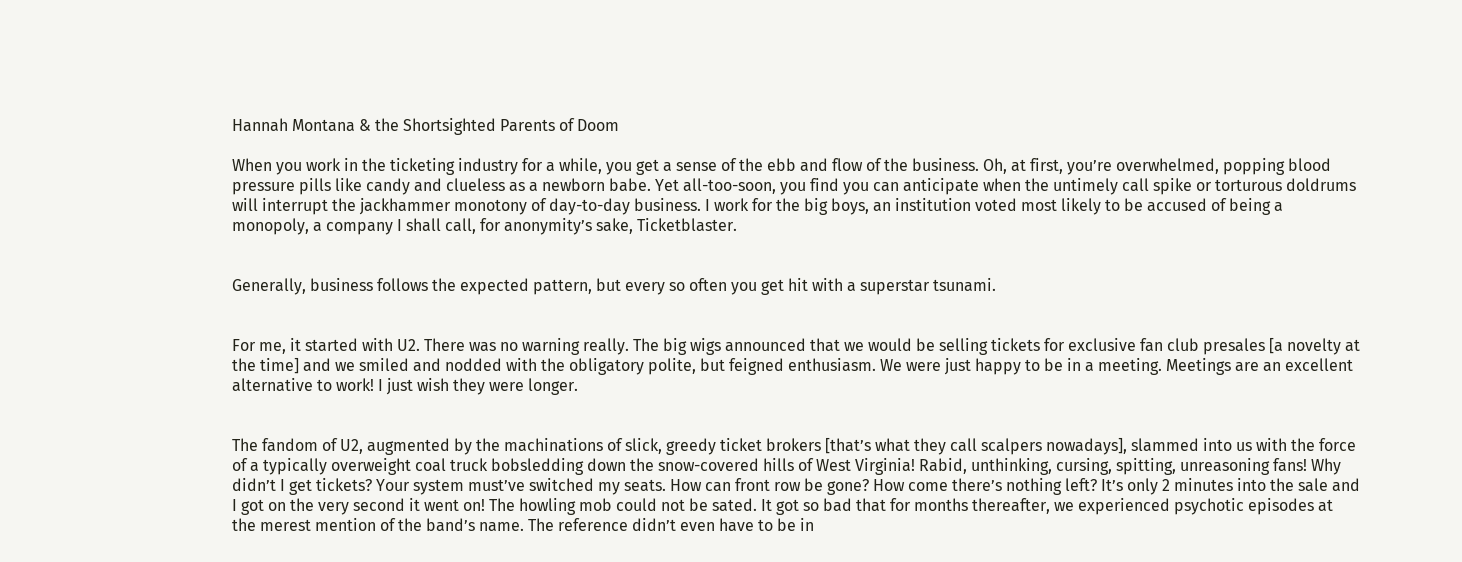Hannah Montana & the Shortsighted Parents of Doom

When you work in the ticketing industry for a while, you get a sense of the ebb and flow of the business. Oh, at first, you’re overwhelmed, popping blood pressure pills like candy and clueless as a newborn babe. Yet all-too-soon, you find you can anticipate when the untimely call spike or torturous doldrums will interrupt the jackhammer monotony of day-to-day business. I work for the big boys, an institution voted most likely to be accused of being a monopoly, a company I shall call, for anonymity’s sake, Ticketblaster.


Generally, business follows the expected pattern, but every so often you get hit with a superstar tsunami.


For me, it started with U2. There was no warning really. The big wigs announced that we would be selling tickets for exclusive fan club presales [a novelty at the time] and we smiled and nodded with the obligatory polite, but feigned enthusiasm. We were just happy to be in a meeting. Meetings are an excellent alternative to work! I just wish they were longer.


The fandom of U2, augmented by the machinations of slick, greedy ticket brokers [that’s what they call scalpers nowadays], slammed into us with the force of a typically overweight coal truck bobsledding down the snow-covered hills of West Virginia! Rabid, unthinking, cursing, spitting, unreasoning fans! Why didn’t I get tickets? Your system must’ve switched my seats. How can front row be gone? How come there’s nothing left? It’s only 2 minutes into the sale and I got on the very second it went on! The howling mob could not be sated. It got so bad that for months thereafter, we experienced psychotic episodes at the merest mention of the band’s name. The reference didn’t even have to be in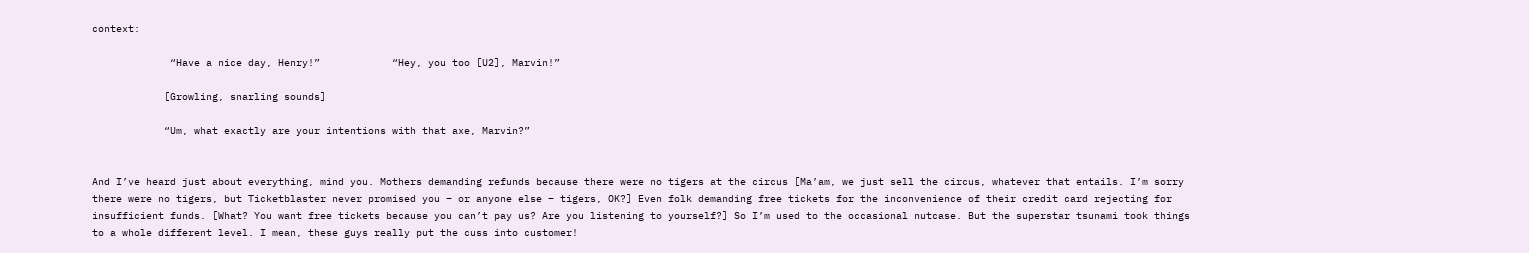context:

             “Have a nice day, Henry!”            “Hey, you too [U2], Marvin!”

            [Growling, snarling sounds]

            “Um, what exactly are your intentions with that axe, Marvin?”


And I’ve heard just about everything, mind you. Mothers demanding refunds because there were no tigers at the circus [Ma’am, we just sell the circus, whatever that entails. I’m sorry there were no tigers, but Ticketblaster never promised you – or anyone else – tigers, OK?] Even folk demanding free tickets for the inconvenience of their credit card rejecting for insufficient funds. [What? You want free tickets because you can’t pay us? Are you listening to yourself?] So I’m used to the occasional nutcase. But the superstar tsunami took things to a whole different level. I mean, these guys really put the cuss into customer!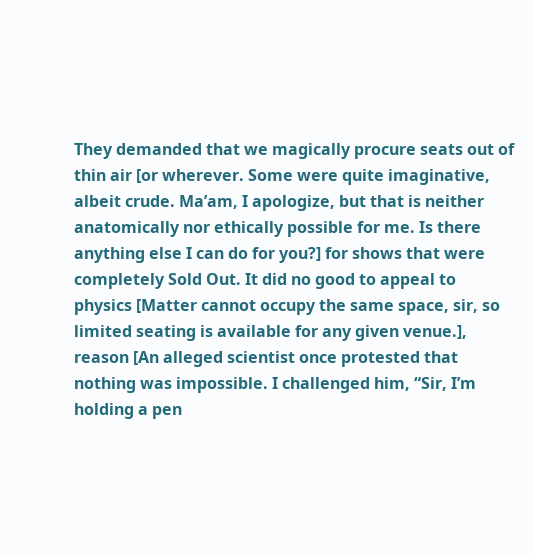They demanded that we magically procure seats out of thin air [or wherever. Some were quite imaginative, albeit crude. Ma’am, I apologize, but that is neither anatomically nor ethically possible for me. Is there anything else I can do for you?] for shows that were completely Sold Out. It did no good to appeal to physics [Matter cannot occupy the same space, sir, so limited seating is available for any given venue.], reason [An alleged scientist once protested that nothing was impossible. I challenged him, “Sir, I’m holding a pen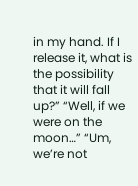in my hand. If I release it, what is the possibility that it will fall up?” “Well, if we were on the moon…” “Um, we’re not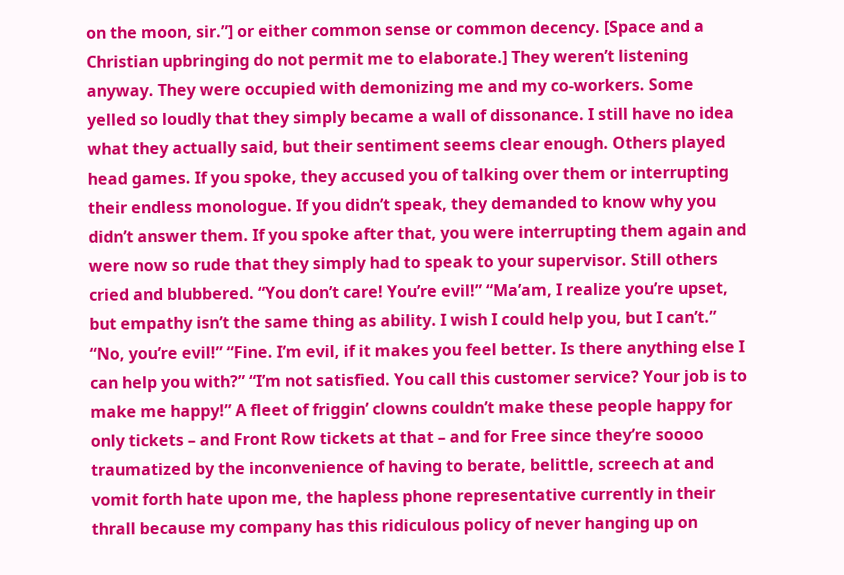on the moon, sir.”] or either common sense or common decency. [Space and a Christian upbringing do not permit me to elaborate.] They weren’t listening anyway. They were occupied with demonizing me and my co-workers. Some yelled so loudly that they simply became a wall of dissonance. I still have no idea what they actually said, but their sentiment seems clear enough. Others played head games. If you spoke, they accused you of talking over them or interrupting their endless monologue. If you didn’t speak, they demanded to know why you didn’t answer them. If you spoke after that, you were interrupting them again and were now so rude that they simply had to speak to your supervisor. Still others cried and blubbered. “You don’t care! You’re evil!” “Ma’am, I realize you’re upset, but empathy isn’t the same thing as ability. I wish I could help you, but I can’t.” “No, you’re evil!” “Fine. I’m evil, if it makes you feel better. Is there anything else I can help you with?” “I’m not satisfied. You call this customer service? Your job is to make me happy!” A fleet of friggin’ clowns couldn’t make these people happy for only tickets – and Front Row tickets at that – and for Free since they’re soooo traumatized by the inconvenience of having to berate, belittle, screech at and vomit forth hate upon me, the hapless phone representative currently in their thrall because my company has this ridiculous policy of never hanging up on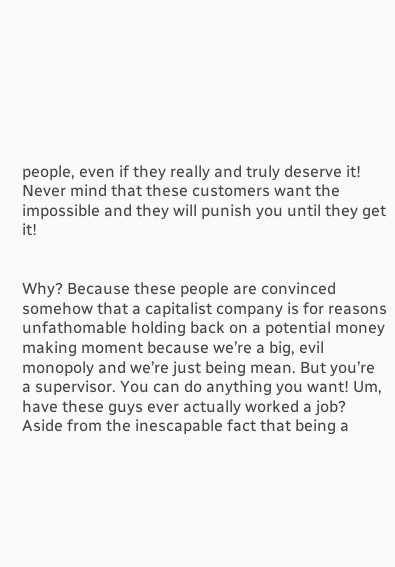people, even if they really and truly deserve it! Never mind that these customers want the impossible and they will punish you until they get it!


Why? Because these people are convinced somehow that a capitalist company is for reasons unfathomable holding back on a potential money making moment because we’re a big, evil monopoly and we’re just being mean. But you’re a supervisor. You can do anything you want! Um, have these guys ever actually worked a job? Aside from the inescapable fact that being a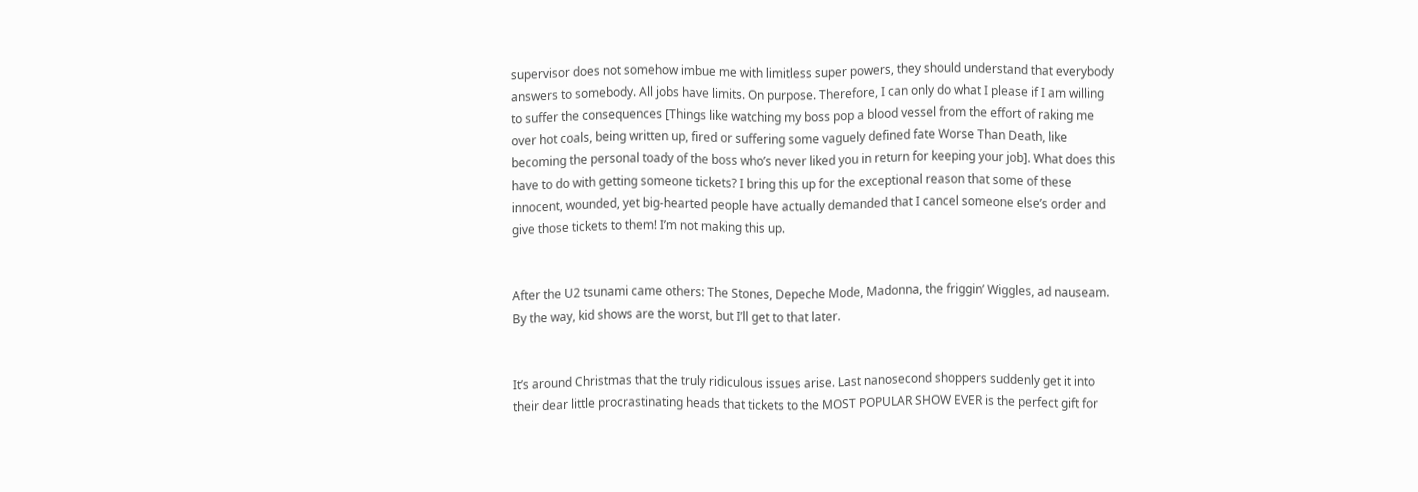supervisor does not somehow imbue me with limitless super powers, they should understand that everybody answers to somebody. All jobs have limits. On purpose. Therefore, I can only do what I please if I am willing to suffer the consequences [Things like watching my boss pop a blood vessel from the effort of raking me over hot coals, being written up, fired or suffering some vaguely defined fate Worse Than Death, like becoming the personal toady of the boss who’s never liked you in return for keeping your job]. What does this have to do with getting someone tickets? I bring this up for the exceptional reason that some of these innocent, wounded, yet big-hearted people have actually demanded that I cancel someone else’s order and give those tickets to them! I’m not making this up.


After the U2 tsunami came others: The Stones, Depeche Mode, Madonna, the friggin’ Wiggles, ad nauseam. By the way, kid shows are the worst, but I’ll get to that later.


It’s around Christmas that the truly ridiculous issues arise. Last nanosecond shoppers suddenly get it into their dear little procrastinating heads that tickets to the MOST POPULAR SHOW EVER is the perfect gift for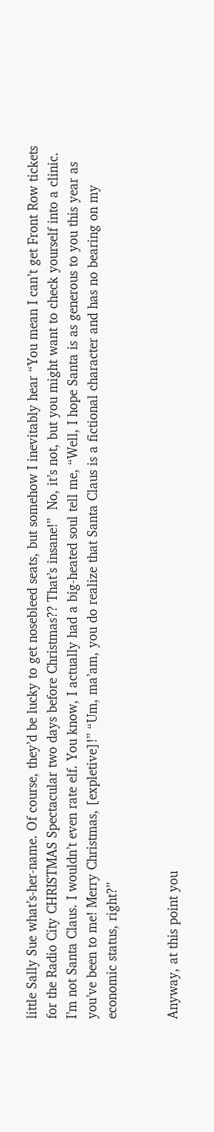little Sally Sue what’s-her-name. Of course, they’d be lucky to get nosebleed seats, but somehow I inevitably hear “You mean I can’t get Front Row tickets for the Radio City CHRISTMAS Spectacular two days before Christmas?? That’s insane!”  No, it’s not, but you might want to check yourself into a clinic. I’m not Santa Claus. I wouldn’t even rate elf. You know, I actually had a big-heated soul tell me, “Well, I hope Santa is as generous to you this year as you’ve been to me! Merry Christmas, [expletive]!” “Um, ma’am, you do realize that Santa Claus is a fictional character and has no bearing on my economic status, right?”


Anyway, at this point you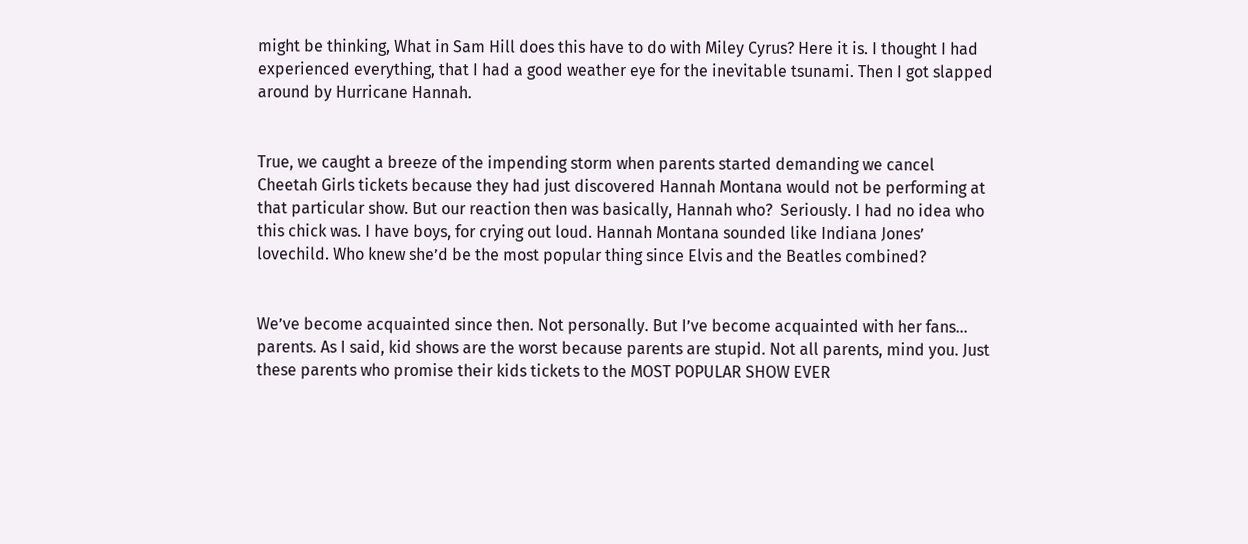might be thinking, What in Sam Hill does this have to do with Miley Cyrus? Here it is. I thought I had experienced everything, that I had a good weather eye for the inevitable tsunami. Then I got slapped around by Hurricane Hannah.


True, we caught a breeze of the impending storm when parents started demanding we cancel Cheetah Girls tickets because they had just discovered Hannah Montana would not be performing at that particular show. But our reaction then was basically, Hannah who?  Seriously. I had no idea who this chick was. I have boys, for crying out loud. Hannah Montana sounded like Indiana Jones’ lovechild. Who knew she’d be the most popular thing since Elvis and the Beatles combined?


We’ve become acquainted since then. Not personally. But I’ve become acquainted with her fans… parents. As I said, kid shows are the worst because parents are stupid. Not all parents, mind you. Just these parents who promise their kids tickets to the MOST POPULAR SHOW EVER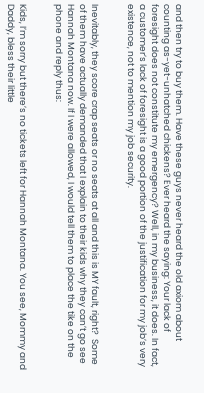and then try to buy them. Have these guys never heard the old axiom about counting as-yet-unhatched chickens? Ever heard the saying: Your lack of foresight does not constitute my emergency? Well, in my business, it does. In fact, a customer’s lack of foresight is a good portion of the justification for my job’s very existence, not to mention my job security.


Inevitably, they score crap seats or no seats at all and this is MY fault, right?  Some of them have actually demanded that I explain to their kids why they can’t go see Hannah Montana now. If I were allowed, I would tell them to place the tike on the phone and reply thus:


Kids, I’m sorry but there’s no tickets left for Hannah Montana. You see, Mommy and Daddy, bless their little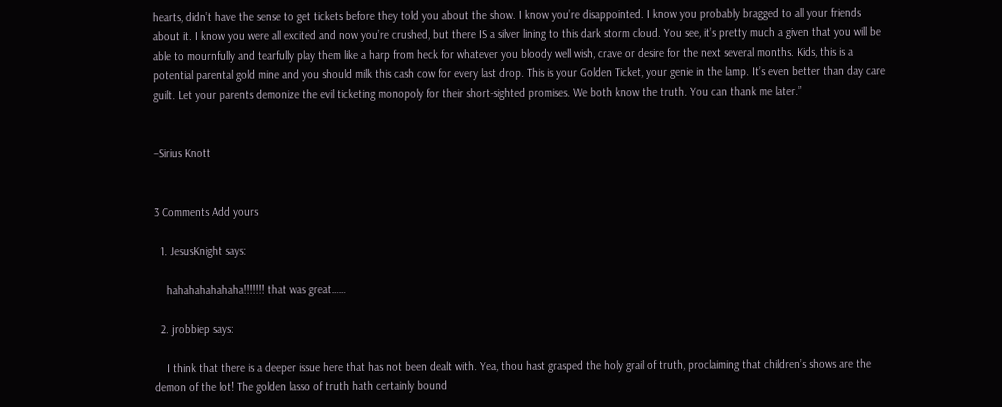hearts, didn’t have the sense to get tickets before they told you about the show. I know you’re disappointed. I know you probably bragged to all your friends about it. I know you were all excited and now you’re crushed, but there IS a silver lining to this dark storm cloud. You see, it’s pretty much a given that you will be able to mournfully and tearfully play them like a harp from heck for whatever you bloody well wish, crave or desire for the next several months. Kids, this is a potential parental gold mine and you should milk this cash cow for every last drop. This is your Golden Ticket, your genie in the lamp. It’s even better than day care guilt. Let your parents demonize the evil ticketing monopoly for their short-sighted promises. We both know the truth. You can thank me later.”


–Sirius Knott


3 Comments Add yours

  1. JesusKnight says:

    hahahahahahaha!!!!!!! that was great……

  2. jrobbiep says:

    I think that there is a deeper issue here that has not been dealt with. Yea, thou hast grasped the holy grail of truth, proclaiming that children’s shows are the demon of the lot! The golden lasso of truth hath certainly bound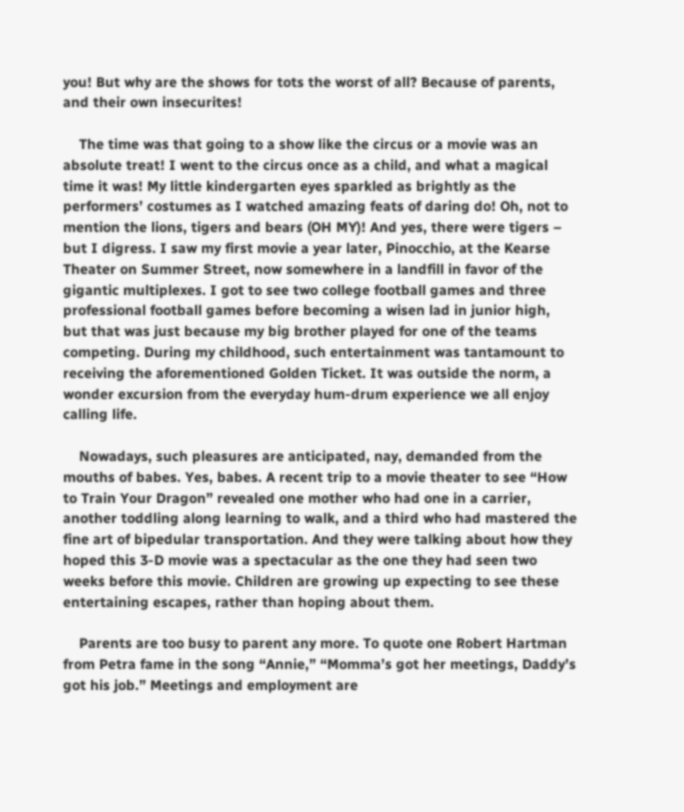you! But why are the shows for tots the worst of all? Because of parents, and their own insecurites!

    The time was that going to a show like the circus or a movie was an absolute treat! I went to the circus once as a child, and what a magical time it was! My little kindergarten eyes sparkled as brightly as the performers’ costumes as I watched amazing feats of daring do! Oh, not to mention the lions, tigers and bears (OH MY)! And yes, there were tigers – but I digress. I saw my first movie a year later, Pinocchio, at the Kearse Theater on Summer Street, now somewhere in a landfill in favor of the gigantic multiplexes. I got to see two college football games and three professional football games before becoming a wisen lad in junior high, but that was just because my big brother played for one of the teams competing. During my childhood, such entertainment was tantamount to receiving the aforementioned Golden Ticket. It was outside the norm, a wonder excursion from the everyday hum-drum experience we all enjoy calling life.

    Nowadays, such pleasures are anticipated, nay, demanded from the mouths of babes. Yes, babes. A recent trip to a movie theater to see “How to Train Your Dragon” revealed one mother who had one in a carrier, another toddling along learning to walk, and a third who had mastered the fine art of bipedular transportation. And they were talking about how they hoped this 3-D movie was a spectacular as the one they had seen two weeks before this movie. Children are growing up expecting to see these entertaining escapes, rather than hoping about them.

    Parents are too busy to parent any more. To quote one Robert Hartman from Petra fame in the song “Annie,” “Momma’s got her meetings, Daddy’s got his job.” Meetings and employment are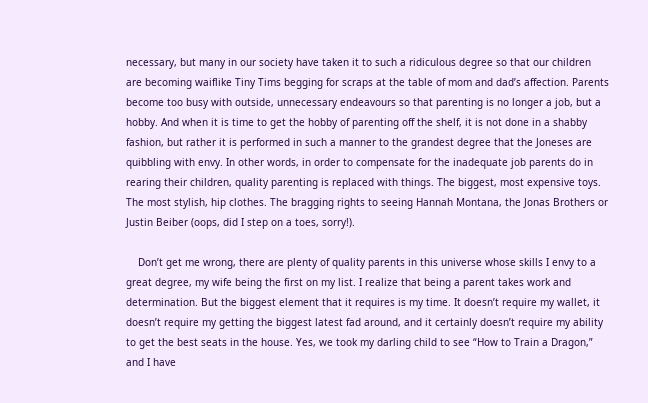necessary, but many in our society have taken it to such a ridiculous degree so that our children are becoming waiflike Tiny Tims begging for scraps at the table of mom and dad’s affection. Parents become too busy with outside, unnecessary endeavours so that parenting is no longer a job, but a hobby. And when it is time to get the hobby of parenting off the shelf, it is not done in a shabby fashion, but rather it is performed in such a manner to the grandest degree that the Joneses are quibbling with envy. In other words, in order to compensate for the inadequate job parents do in rearing their children, quality parenting is replaced with things. The biggest, most expensive toys. The most stylish, hip clothes. The bragging rights to seeing Hannah Montana, the Jonas Brothers or Justin Beiber (oops, did I step on a toes, sorry!).

    Don’t get me wrong, there are plenty of quality parents in this universe whose skills I envy to a great degree, my wife being the first on my list. I realize that being a parent takes work and determination. But the biggest element that it requires is my time. It doesn’t require my wallet, it doesn’t require my getting the biggest latest fad around, and it certainly doesn’t require my ability to get the best seats in the house. Yes, we took my darling child to see “How to Train a Dragon,” and I have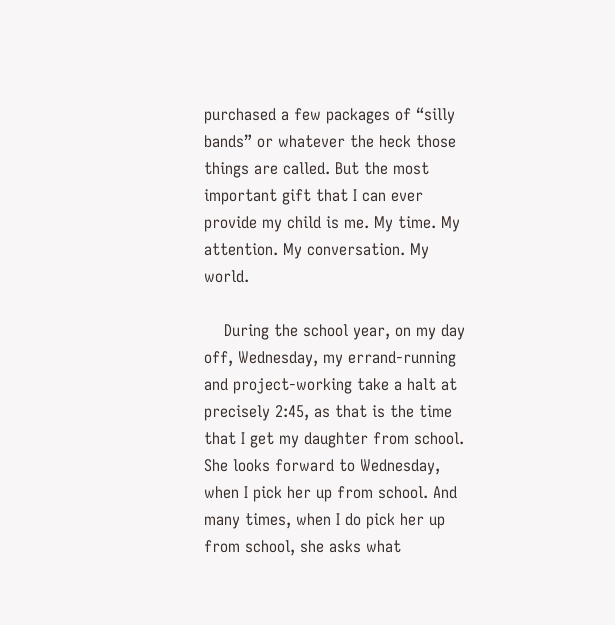purchased a few packages of “silly bands” or whatever the heck those things are called. But the most important gift that I can ever provide my child is me. My time. My attention. My conversation. My world.

    During the school year, on my day off, Wednesday, my errand-running and project-working take a halt at precisely 2:45, as that is the time that I get my daughter from school. She looks forward to Wednesday, when I pick her up from school. And many times, when I do pick her up from school, she asks what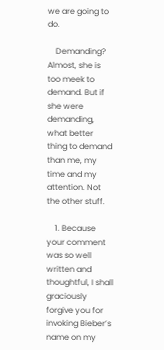we are going to do.

    Demanding? Almost, she is too meek to demand. But if she were demanding, what better thing to demand than me, my time and my attention. Not the other stuff.

    1. Because your comment was so well written and thoughtful, I shall graciously forgive you for invoking Bieber’s name on my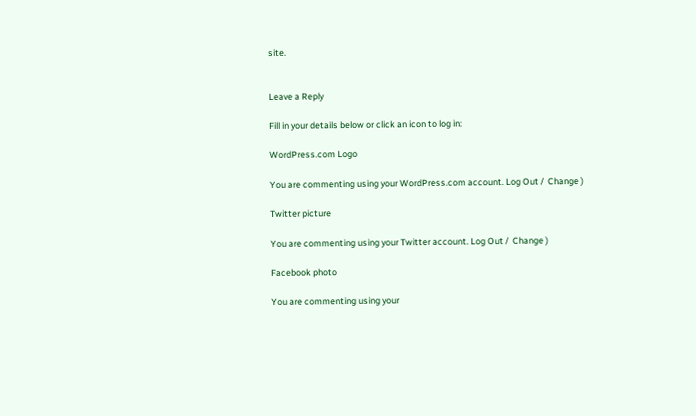site.


Leave a Reply

Fill in your details below or click an icon to log in:

WordPress.com Logo

You are commenting using your WordPress.com account. Log Out /  Change )

Twitter picture

You are commenting using your Twitter account. Log Out /  Change )

Facebook photo

You are commenting using your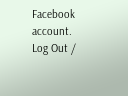Facebook account. Log Out /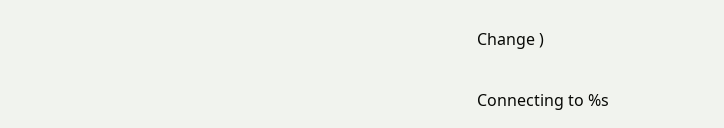Change )

Connecting to %s